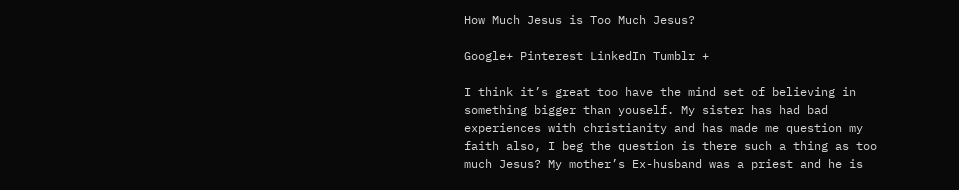How Much Jesus is Too Much Jesus?

Google+ Pinterest LinkedIn Tumblr +

I think it’s great too have the mind set of believing in something bigger than youself. My sister has had bad experiences with christianity and has made me question my faith also, I beg the question is there such a thing as too much Jesus? My mother’s Ex-husband was a priest and he is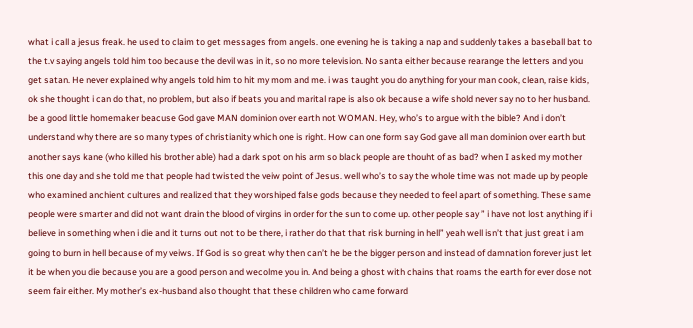what i call a jesus freak. he used to claim to get messages from angels. one evening he is taking a nap and suddenly takes a baseball bat to the t.v saying angels told him too because the devil was in it, so no more television. No santa either because rearange the letters and you get satan. He never explained why angels told him to hit my mom and me. i was taught you do anything for your man cook, clean, raise kids, ok she thought i can do that, no problem, but also if beats you and marital rape is also ok because a wife shold never say no to her husband. be a good little homemaker beacuse God gave MAN dominion over earth not WOMAN. Hey, who’s to argue with the bible? And i don’t understand why there are so many types of christianity which one is right. How can one form say God gave all man dominion over earth but another says kane (who killed his brother able) had a dark spot on his arm so black people are thouht of as bad? when I asked my mother this one day and she told me that people had twisted the veiw point of Jesus. well who’s to say the whole time was not made up by people who examined anchient cultures and realized that they worshiped false gods because they needed to feel apart of something. These same people were smarter and did not want drain the blood of virgins in order for the sun to come up. other people say ” i have not lost anything if i believe in something when i die and it turns out not to be there, i rather do that that risk burning in hell” yeah well isn’t that just great i am going to burn in hell because of my veiws. If God is so great why then can’t he be the bigger person and instead of damnation forever just let it be when you die because you are a good person and wecolme you in. And being a ghost with chains that roams the earth for ever dose not seem fair either. My mother’s ex-husband also thought that these children who came forward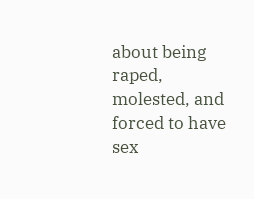about being raped, molested, and forced to have sex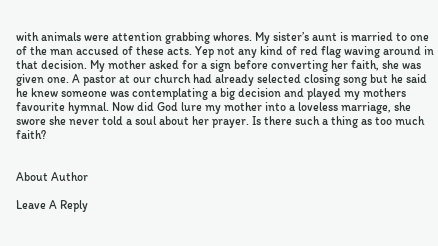with animals were attention grabbing whores. My sister’s aunt is married to one of the man accused of these acts. Yep not any kind of red flag waving around in that decision. My mother asked for a sign before converting her faith, she was given one. A pastor at our church had already selected closing song but he said he knew someone was contemplating a big decision and played my mothers favourite hymnal. Now did God lure my mother into a loveless marriage, she swore she never told a soul about her prayer. Is there such a thing as too much faith?


About Author

Leave A Reply